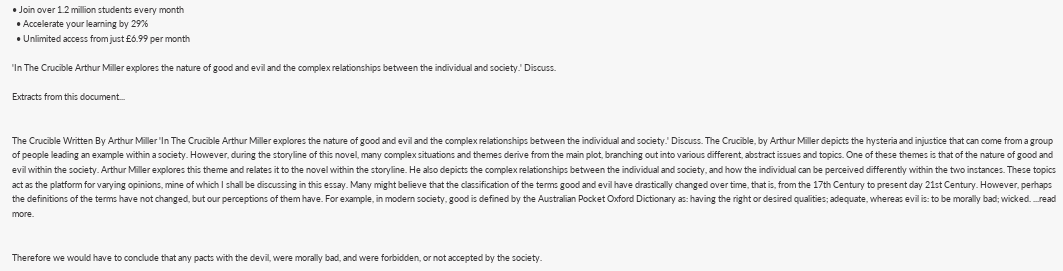• Join over 1.2 million students every month
  • Accelerate your learning by 29%
  • Unlimited access from just £6.99 per month

'In The Crucible Arthur Miller explores the nature of good and evil and the complex relationships between the individual and society.' Discuss.

Extracts from this document...


The Crucible Written By Arthur Miller 'In The Crucible Arthur Miller explores the nature of good and evil and the complex relationships between the individual and society.' Discuss. The Crucible, by Arthur Miller depicts the hysteria and injustice that can come from a group of people leading an example within a society. However, during the storyline of this novel, many complex situations and themes derive from the main plot, branching out into various different, abstract issues and topics. One of these themes is that of the nature of good and evil within the society. Arthur Miller explores this theme and relates it to the novel within the storyline. He also depicts the complex relationships between the individual and society, and how the individual can be perceived differently within the two instances. These topics act as the platform for varying opinions, mine of which I shall be discussing in this essay. Many might believe that the classification of the terms good and evil have drastically changed over time, that is, from the 17th Century to present day 21st Century. However, perhaps the definitions of the terms have not changed, but our perceptions of them have. For example, in modern society, good is defined by the Australian Pocket Oxford Dictionary as: having the right or desired qualities; adequate, whereas evil is: to be morally bad; wicked. ...read more.


Therefore we would have to conclude that any pacts with the devil, were morally bad, and were forbidden, or not accepted by the society.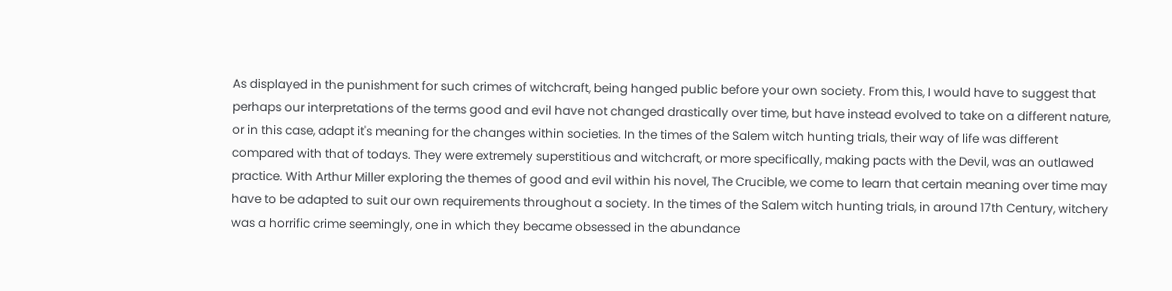As displayed in the punishment for such crimes of witchcraft, being hanged public before your own society. From this, I would have to suggest that perhaps our interpretations of the terms good and evil have not changed drastically over time, but have instead evolved to take on a different nature, or in this case, adapt it's meaning for the changes within societies. In the times of the Salem witch hunting trials, their way of life was different compared with that of todays. They were extremely superstitious and witchcraft, or more specifically, making pacts with the Devil, was an outlawed practice. With Arthur Miller exploring the themes of good and evil within his novel, The Crucible, we come to learn that certain meaning over time may have to be adapted to suit our own requirements throughout a society. In the times of the Salem witch hunting trials, in around 17th Century, witchery was a horrific crime seemingly, one in which they became obsessed in the abundance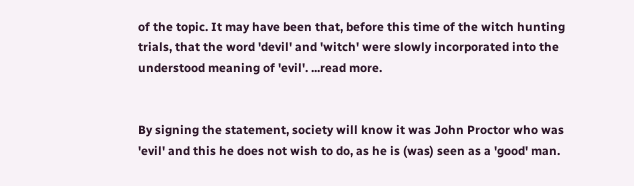of the topic. It may have been that, before this time of the witch hunting trials, that the word 'devil' and 'witch' were slowly incorporated into the understood meaning of 'evil'. ...read more.


By signing the statement, society will know it was John Proctor who was 'evil' and this he does not wish to do, as he is (was) seen as a 'good' man.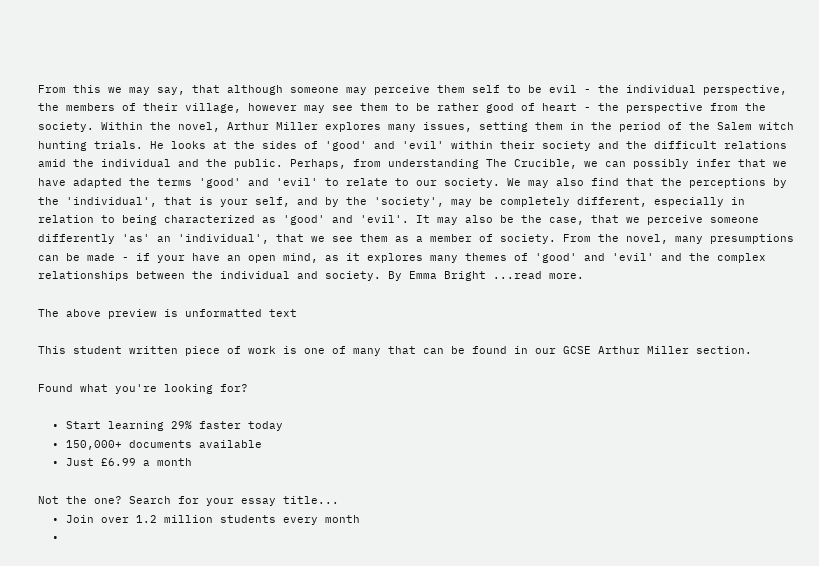From this we may say, that although someone may perceive them self to be evil - the individual perspective, the members of their village, however may see them to be rather good of heart - the perspective from the society. Within the novel, Arthur Miller explores many issues, setting them in the period of the Salem witch hunting trials. He looks at the sides of 'good' and 'evil' within their society and the difficult relations amid the individual and the public. Perhaps, from understanding The Crucible, we can possibly infer that we have adapted the terms 'good' and 'evil' to relate to our society. We may also find that the perceptions by the 'individual', that is your self, and by the 'society', may be completely different, especially in relation to being characterized as 'good' and 'evil'. It may also be the case, that we perceive someone differently 'as' an 'individual', that we see them as a member of society. From the novel, many presumptions can be made - if your have an open mind, as it explores many themes of 'good' and 'evil' and the complex relationships between the individual and society. By Emma Bright ...read more.

The above preview is unformatted text

This student written piece of work is one of many that can be found in our GCSE Arthur Miller section.

Found what you're looking for?

  • Start learning 29% faster today
  • 150,000+ documents available
  • Just £6.99 a month

Not the one? Search for your essay title...
  • Join over 1.2 million students every month
  •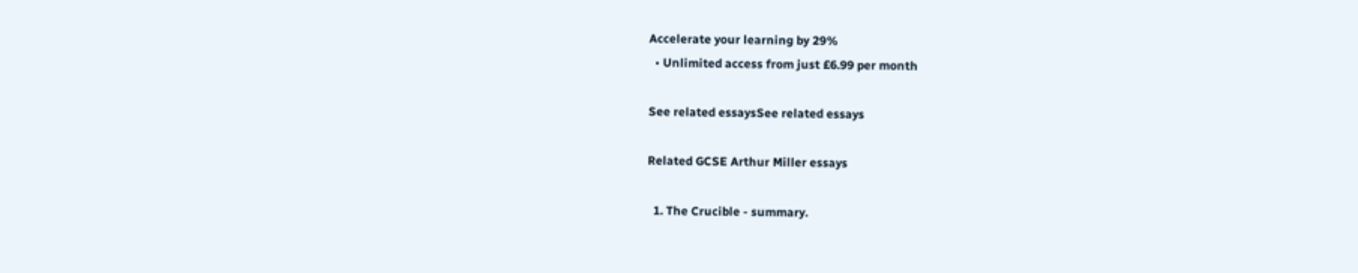Accelerate your learning by 29%
  • Unlimited access from just £6.99 per month

See related essaysSee related essays

Related GCSE Arthur Miller essays

  1. The Crucible - summary.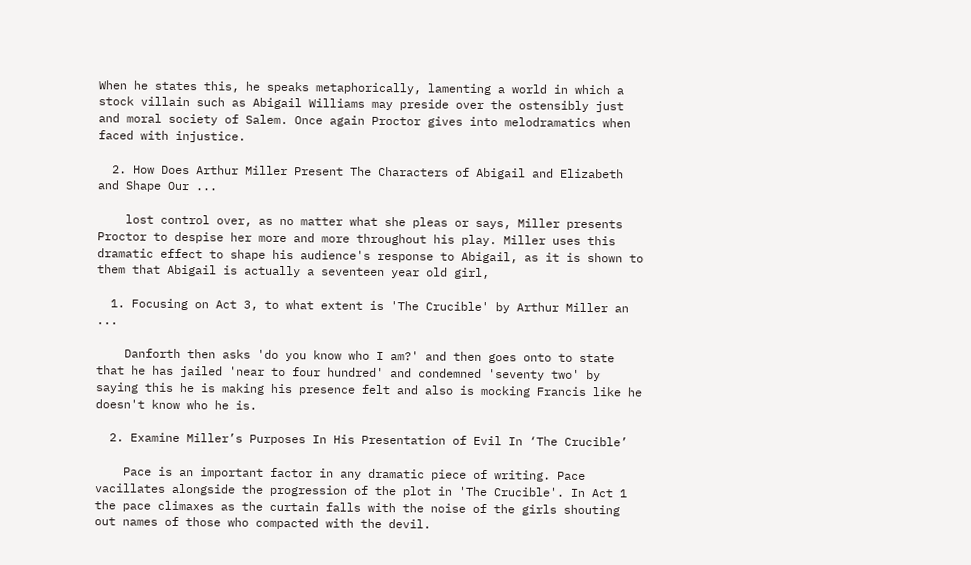When he states this, he speaks metaphorically, lamenting a world in which a stock villain such as Abigail Williams may preside over the ostensibly just and moral society of Salem. Once again Proctor gives into melodramatics when faced with injustice.

  2. How Does Arthur Miller Present The Characters of Abigail and Elizabeth and Shape Our ...

    lost control over, as no matter what she pleas or says, Miller presents Proctor to despise her more and more throughout his play. Miller uses this dramatic effect to shape his audience's response to Abigail, as it is shown to them that Abigail is actually a seventeen year old girl,

  1. Focusing on Act 3, to what extent is 'The Crucible' by Arthur Miller an ...

    Danforth then asks 'do you know who I am?' and then goes onto to state that he has jailed 'near to four hundred' and condemned 'seventy two' by saying this he is making his presence felt and also is mocking Francis like he doesn't know who he is.

  2. Examine Miller’s Purposes In His Presentation of Evil In ‘The Crucible’

    Pace is an important factor in any dramatic piece of writing. Pace vacillates alongside the progression of the plot in 'The Crucible'. In Act 1 the pace climaxes as the curtain falls with the noise of the girls shouting out names of those who compacted with the devil.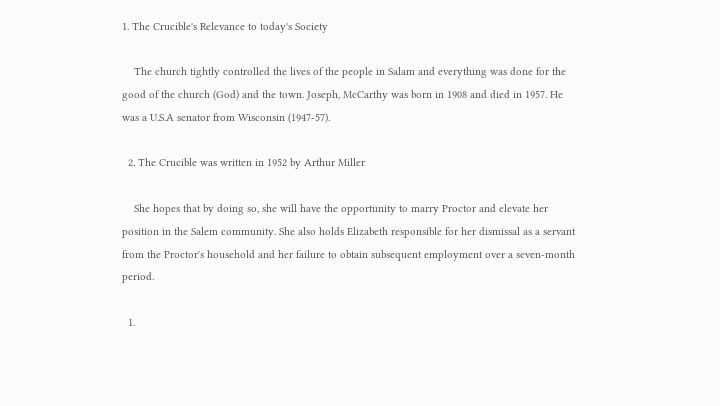1. The Crucible's Relevance to today's Society

    The church tightly controlled the lives of the people in Salam and everything was done for the good of the church (God) and the town. Joseph, McCarthy was born in 1908 and died in 1957. He was a U.S.A senator from Wisconsin (1947-57).

  2. The Crucible was written in 1952 by Arthur Miller

    She hopes that by doing so, she will have the opportunity to marry Proctor and elevate her position in the Salem community. She also holds Elizabeth responsible for her dismissal as a servant from the Proctor's household and her failure to obtain subsequent employment over a seven-month period.

  1.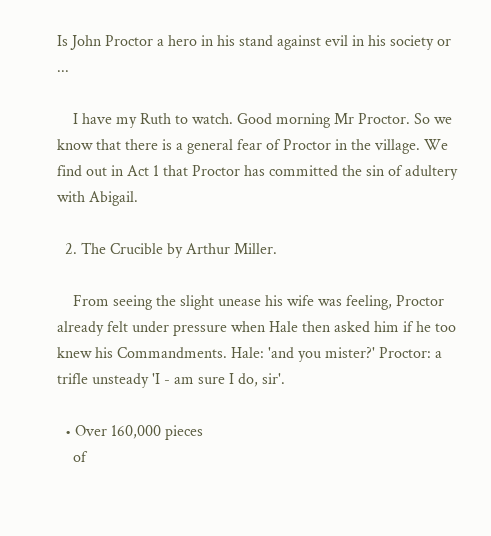Is John Proctor a hero in his stand against evil in his society or ...

    I have my Ruth to watch. Good morning Mr Proctor. So we know that there is a general fear of Proctor in the village. We find out in Act 1 that Proctor has committed the sin of adultery with Abigail.

  2. The Crucible by Arthur Miller.

    From seeing the slight unease his wife was feeling, Proctor already felt under pressure when Hale then asked him if he too knew his Commandments. Hale: 'and you mister?' Proctor: a trifle unsteady 'I - am sure I do, sir'.

  • Over 160,000 pieces
    of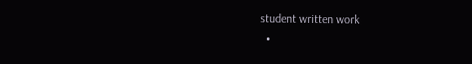student written work
  •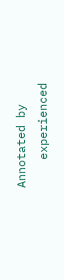Annotated by
    experienced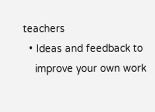teachers
  • Ideas and feedback to
    improve your own work